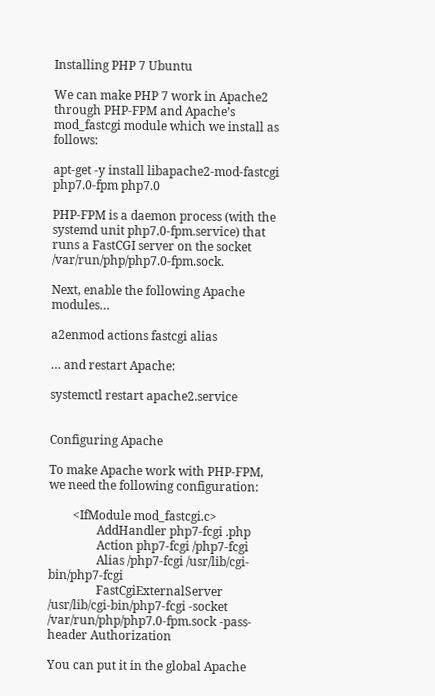Installing PHP 7 Ubuntu

We can make PHP 7 work in Apache2 through PHP-FPM and Apache’s mod_fastcgi module which we install as follows:

apt-get -y install libapache2-mod-fastcgi php7.0-fpm php7.0

PHP-FPM is a daemon process (with the systemd unit php7.0-fpm.service) that runs a FastCGI server on the socket /var/run/php/php7.0-fpm.sock.

Next, enable the following Apache modules…

a2enmod actions fastcgi alias

… and restart Apache:

systemctl restart apache2.service


Configuring Apache

To make Apache work with PHP-FPM, we need the following configuration:

        <IfModule mod_fastcgi.c>
                AddHandler php7-fcgi .php
                Action php7-fcgi /php7-fcgi
                Alias /php7-fcgi /usr/lib/cgi-bin/php7-fcgi
                FastCgiExternalServer /usr/lib/cgi-bin/php7-fcgi -socket /var/run/php/php7.0-fpm.sock -pass-header Authorization

You can put it in the global Apache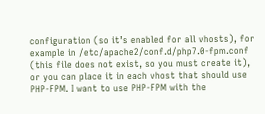configuration (so it’s enabled for all vhosts), for example in /etc/apache2/conf.d/php7.0-fpm.conf (this file does not exist, so you must create it), or you can place it in each vhost that should use PHP-FPM. I want to use PHP-FPM with the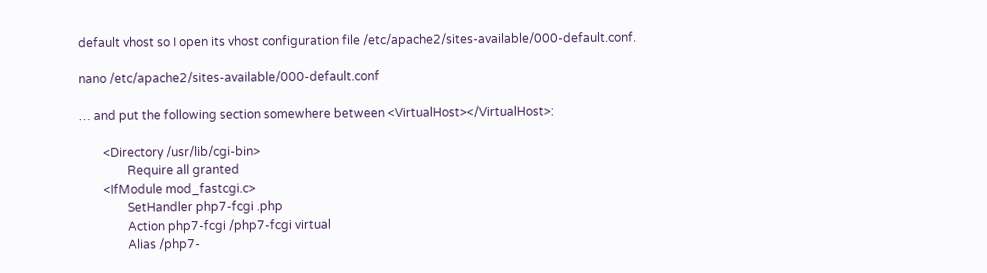default vhost so I open its vhost configuration file /etc/apache2/sites-available/000-default.conf.

nano /etc/apache2/sites-available/000-default.conf

… and put the following section somewhere between <VirtualHost></VirtualHost>:

        <Directory /usr/lib/cgi-bin>
                Require all granted
        <IfModule mod_fastcgi.c>
                SetHandler php7-fcgi .php
                Action php7-fcgi /php7-fcgi virtual
                Alias /php7-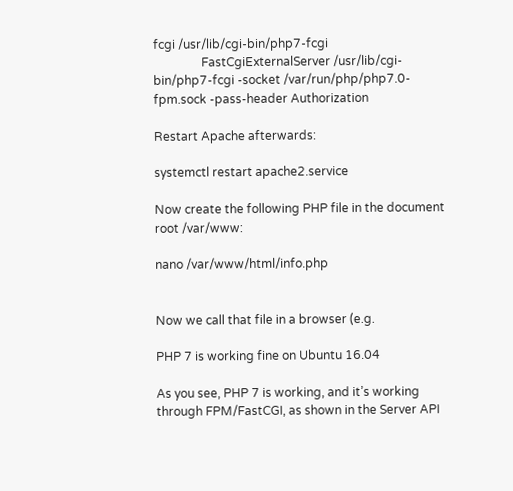fcgi /usr/lib/cgi-bin/php7-fcgi
                FastCgiExternalServer /usr/lib/cgi-bin/php7-fcgi -socket /var/run/php/php7.0-fpm.sock -pass-header Authorization

Restart Apache afterwards:

systemctl restart apache2.service

Now create the following PHP file in the document root /var/www:

nano /var/www/html/info.php


Now we call that file in a browser (e.g.

PHP 7 is working fine on Ubuntu 16.04

As you see, PHP 7 is working, and it’s working through FPM/FastCGI, as shown in the Server API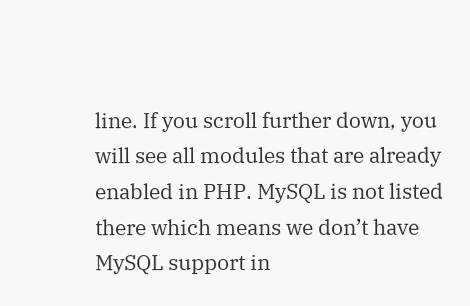line. If you scroll further down, you will see all modules that are already enabled in PHP. MySQL is not listed there which means we don’t have MySQL support in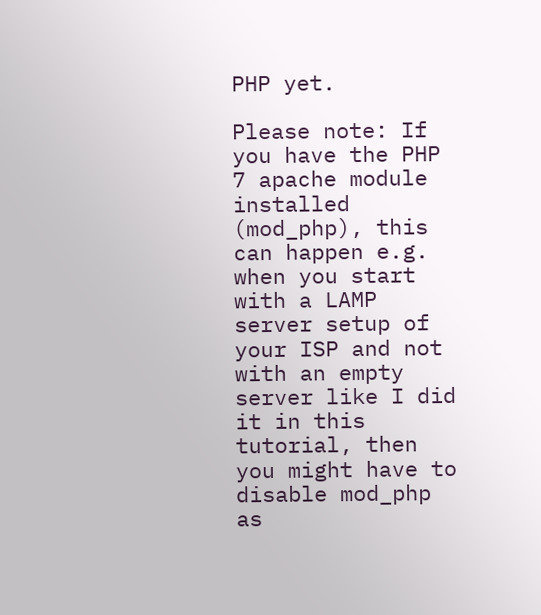PHP yet.

Please note: If you have the PHP 7 apache module installed (mod_php), this can happen e.g. when you start with a LAMP server setup of your ISP and not with an empty server like I did it in this tutorial, then you might have to disable mod_php as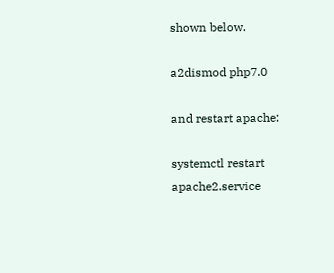shown below.

a2dismod php7.0

and restart apache:

systemctl restart apache2.service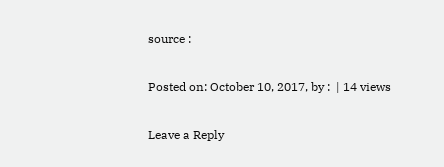source :

Posted on: October 10, 2017, by :  | 14 views

Leave a Reply